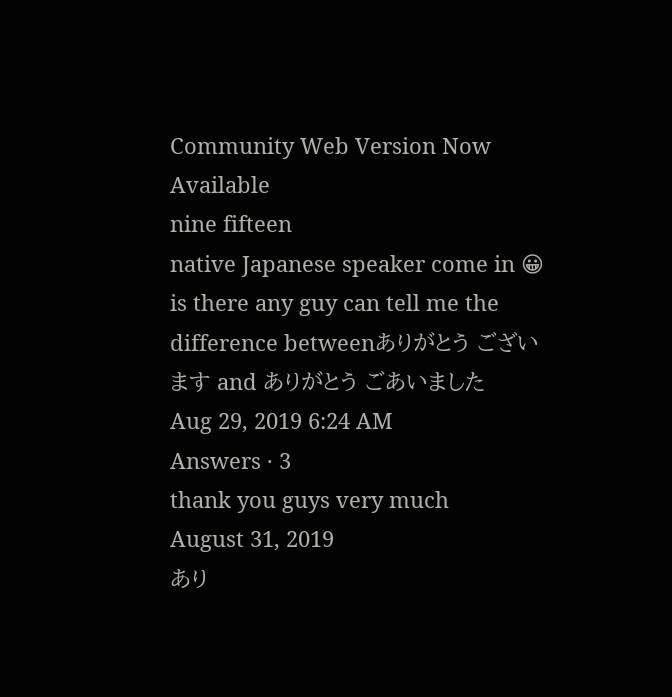Community Web Version Now Available
nine fifteen
native Japanese speaker come in 😀 is there any guy can tell me the difference betweenありがとう ございます and ありがとう ごあいました
Aug 29, 2019 6:24 AM
Answers · 3
thank you guys very much
August 31, 2019
あり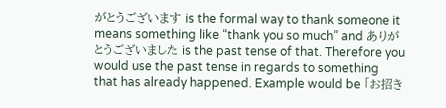がとうございます is the formal way to thank someone it means something like “thank you so much” and ありがとうございました is the past tense of that. Therefore you would use the past tense in regards to something that has already happened. Example would be 「お招き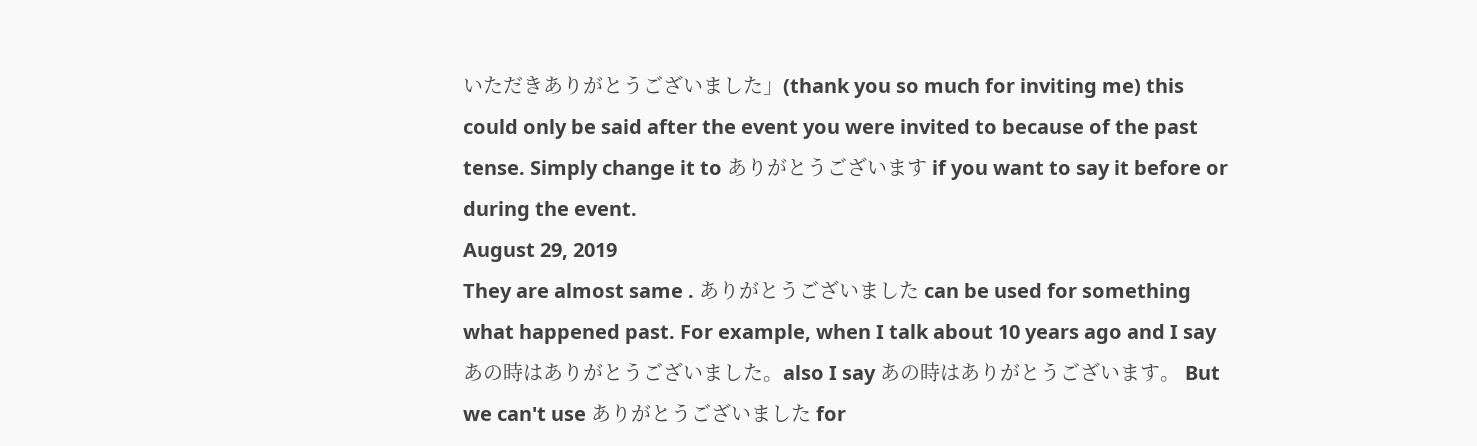いただきありがとうございました」(thank you so much for inviting me) this could only be said after the event you were invited to because of the past tense. Simply change it to ありがとうございます if you want to say it before or during the event.
August 29, 2019
They are almost same . ありがとうございました can be used for something what happened past. For example, when I talk about 10 years ago and I say あの時はありがとうございました。also I say あの時はありがとうございます。 But we can't use ありがとうございました for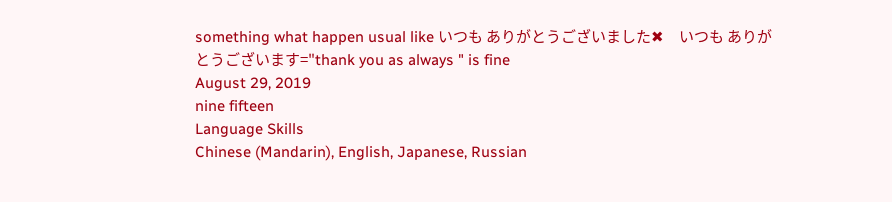something what happen usual like いつも ありがとうございました✖     いつも ありがとうございます="thank you as always " is fine
August 29, 2019
nine fifteen
Language Skills
Chinese (Mandarin), English, Japanese, Russian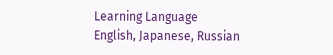Learning Language
English, Japanese, Russian